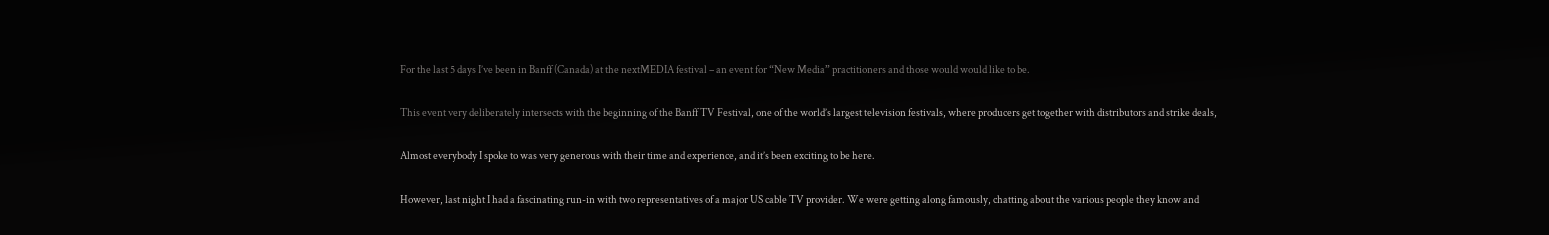For the last 5 days I’ve been in Banff (Canada) at the nextMEDIA festival – an event for “New Media” practitioners and those would would like to be.

This event very deliberately intersects with the beginning of the Banff TV Festival, one of the world’s largest television festivals, where producers get together with distributors and strike deals,

Almost everybody I spoke to was very generous with their time and experience, and it’s been exciting to be here.

However, last night I had a fascinating run-in with two representatives of a major US cable TV provider. We were getting along famously, chatting about the various people they know and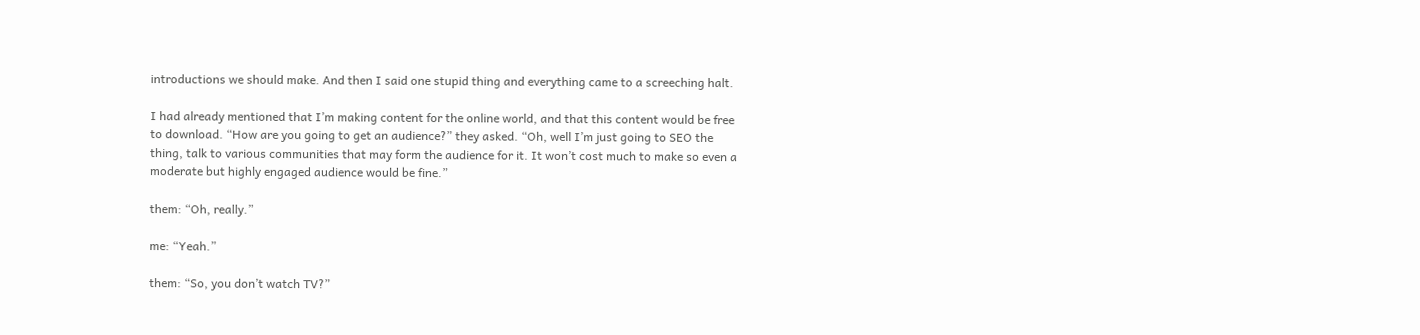introductions we should make. And then I said one stupid thing and everything came to a screeching halt.

I had already mentioned that I’m making content for the online world, and that this content would be free to download. “How are you going to get an audience?” they asked. “Oh, well I’m just going to SEO the thing, talk to various communities that may form the audience for it. It won’t cost much to make so even a moderate but highly engaged audience would be fine.”

them: “Oh, really.”

me: “Yeah.”

them: “So, you don’t watch TV?”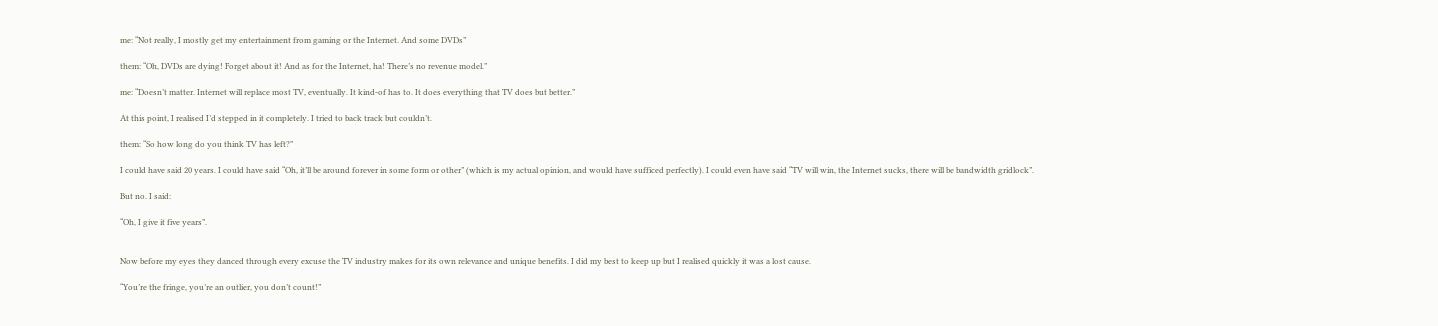me: “Not really, I mostly get my entertainment from gaming or the Internet. And some DVDs”

them: “Oh, DVDs are dying! Forget about it! And as for the Internet, ha! There’s no revenue model.”

me: “Doesn’t matter. Internet will replace most TV, eventually. It kind-of has to. It does everything that TV does but better.”

At this point, I realised I’d stepped in it completely. I tried to back track but couldn’t.

them: “So how long do you think TV has left?”

I could have said 20 years. I could have said “Oh, it’ll be around forever in some form or other” (which is my actual opinion, and would have sufficed perfectly). I could even have said “TV will win, the Internet sucks, there will be bandwidth gridlock”.

But no. I said:

“Oh, I give it five years”.


Now before my eyes they danced through every excuse the TV industry makes for its own relevance and unique benefits. I did my best to keep up but I realised quickly it was a lost cause.

“You’re the fringe, you’re an outlier, you don’t count!”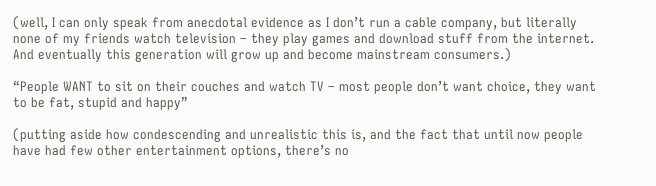(well, I can only speak from anecdotal evidence as I don’t run a cable company, but literally none of my friends watch television – they play games and download stuff from the internet. And eventually this generation will grow up and become mainstream consumers.)

“People WANT to sit on their couches and watch TV – most people don’t want choice, they want to be fat, stupid and happy”

(putting aside how condescending and unrealistic this is, and the fact that until now people have had few other entertainment options, there’s no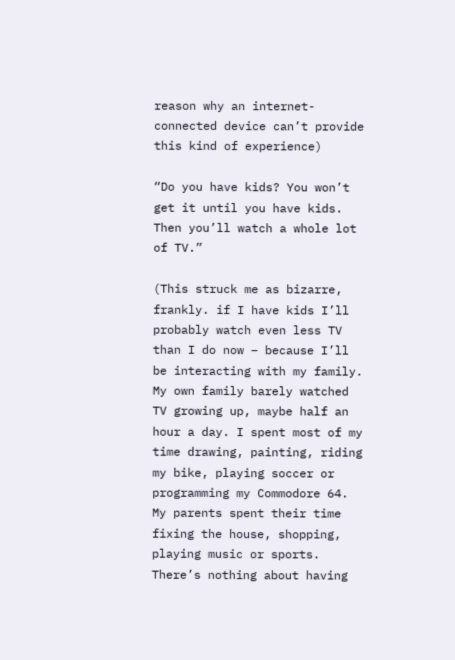reason why an internet-connected device can’t provide this kind of experience)

“Do you have kids? You won’t get it until you have kids. Then you’ll watch a whole lot of TV.”

(This struck me as bizarre, frankly. if I have kids I’ll probably watch even less TV than I do now – because I’ll be interacting with my family. My own family barely watched TV growing up, maybe half an hour a day. I spent most of my time drawing, painting, riding my bike, playing soccer or programming my Commodore 64. My parents spent their time fixing the house, shopping, playing music or sports. There’s nothing about having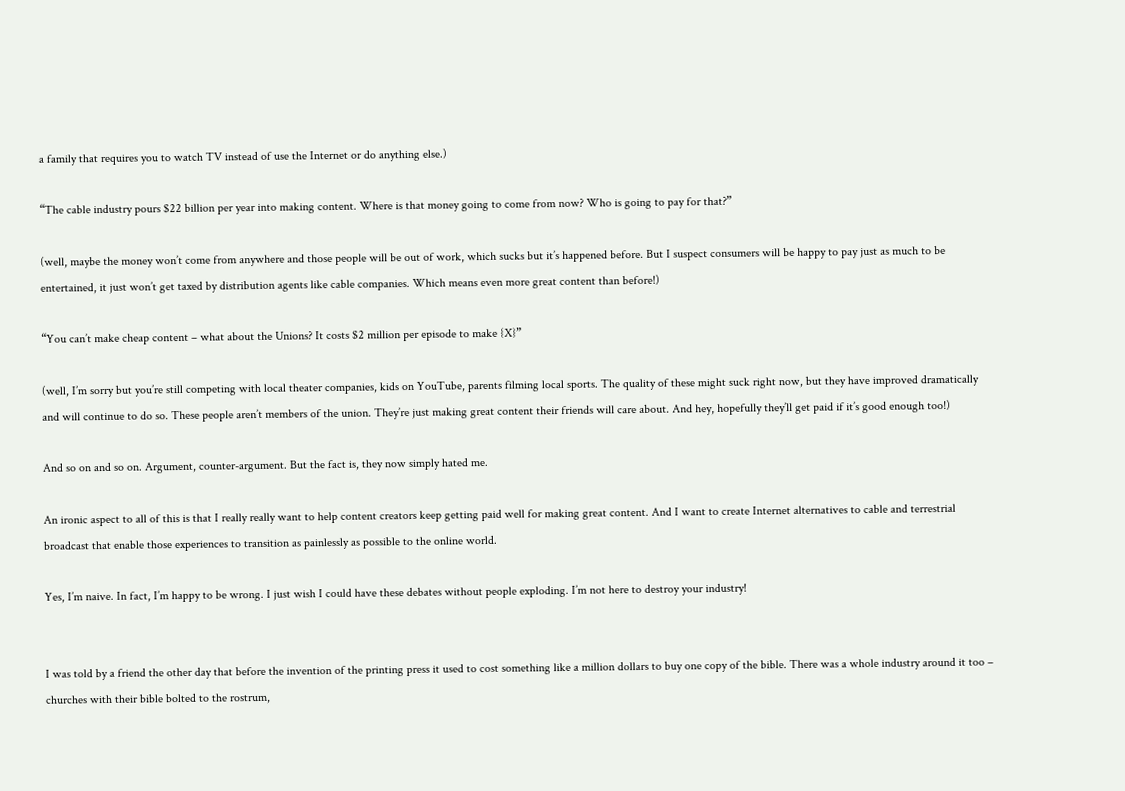a family that requires you to watch TV instead of use the Internet or do anything else.)

“The cable industry pours $22 billion per year into making content. Where is that money going to come from now? Who is going to pay for that?”

(well, maybe the money won’t come from anywhere and those people will be out of work, which sucks but it’s happened before. But I suspect consumers will be happy to pay just as much to be entertained, it just won’t get taxed by distribution agents like cable companies. Which means even more great content than before!)

“You can’t make cheap content – what about the Unions? It costs $2 million per episode to make {X}”

(well, I’m sorry but you’re still competing with local theater companies, kids on YouTube, parents filming local sports. The quality of these might suck right now, but they have improved dramatically and will continue to do so. These people aren’t members of the union. They’re just making great content their friends will care about. And hey, hopefully they’ll get paid if it’s good enough too!)

And so on and so on. Argument, counter-argument. But the fact is, they now simply hated me.

An ironic aspect to all of this is that I really really want to help content creators keep getting paid well for making great content. And I want to create Internet alternatives to cable and terrestrial broadcast that enable those experiences to transition as painlessly as possible to the online world.

Yes, I’m naive. In fact, I’m happy to be wrong. I just wish I could have these debates without people exploding. I’m not here to destroy your industry!


I was told by a friend the other day that before the invention of the printing press it used to cost something like a million dollars to buy one copy of the bible. There was a whole industry around it too – churches with their bible bolted to the rostrum,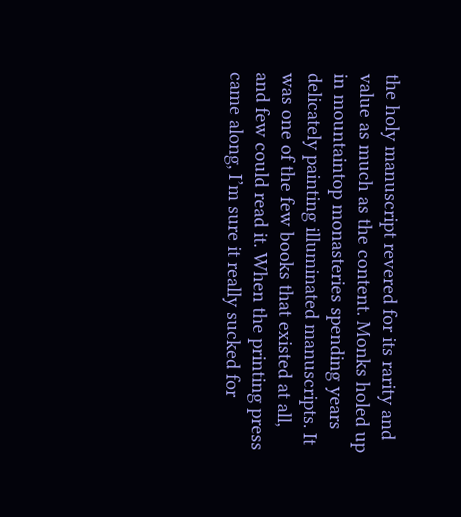the holy manuscript revered for its rarity and value as much as the content. Monks holed up in mountaintop monasteries spending years delicately painting illuminated manuscripts. It was one of the few books that existed at all, and few could read it. When the printing press came along, I’m sure it really sucked for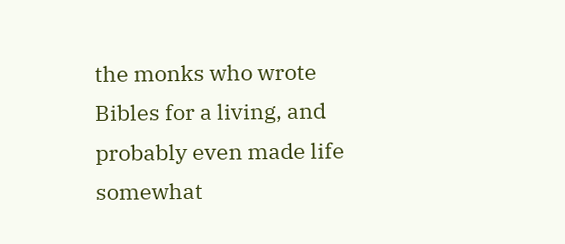the monks who wrote Bibles for a living, and probably even made life somewhat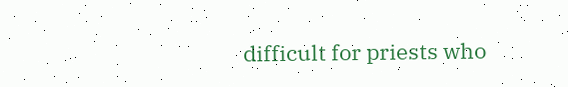difficult for priests who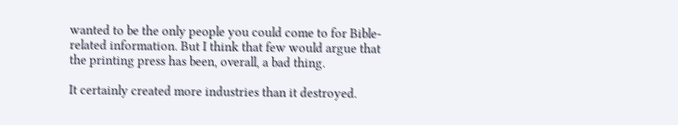wanted to be the only people you could come to for Bible-related information. But I think that few would argue that the printing press has been, overall, a bad thing.

It certainly created more industries than it destroyed.